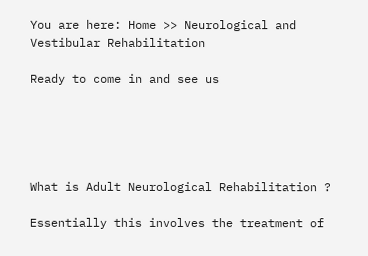You are here: Home >> Neurological and Vestibular Rehabilitation

Ready to come in and see us





What is Adult Neurological Rehabilitation ?

Essentially this involves the treatment of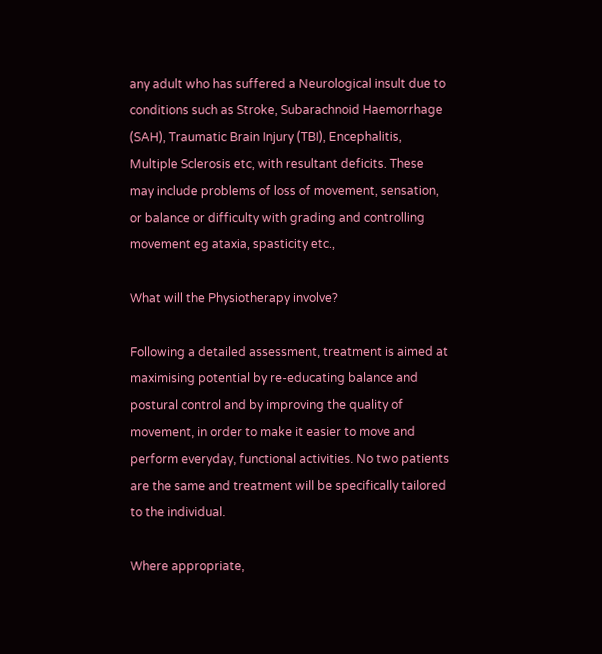any adult who has suffered a Neurological insult due to conditions such as Stroke, Subarachnoid Haemorrhage (SAH), Traumatic Brain Injury (TBI), Encephalitis, Multiple Sclerosis etc, with resultant deficits. These may include problems of loss of movement, sensation, or balance or difficulty with grading and controlling movement eg ataxia, spasticity etc.,

What will the Physiotherapy involve?

Following a detailed assessment, treatment is aimed at maximising potential by re-educating balance and postural control and by improving the quality of movement, in order to make it easier to move and perform everyday, functional activities. No two patients are the same and treatment will be specifically tailored to the individual.

Where appropriate,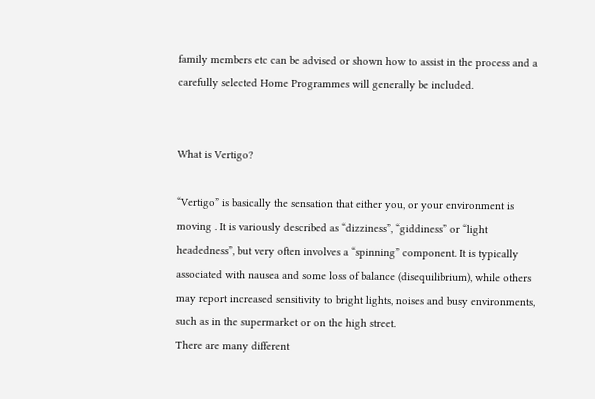family members etc can be advised or shown how to assist in the process and a carefully selected Home Programmes will generally be included.


What is Vertigo?

“Vertigo” is basically the sensation that either you, or your environment is moving . It is variously described as “dizziness”, “giddiness” or “light headedness”, but very often involves a “spinning” component. It is typically associated with nausea and some loss of balance (disequilibrium), while others may report increased sensitivity to bright lights, noises and busy environments, such as in the supermarket or on the high street.
There are many different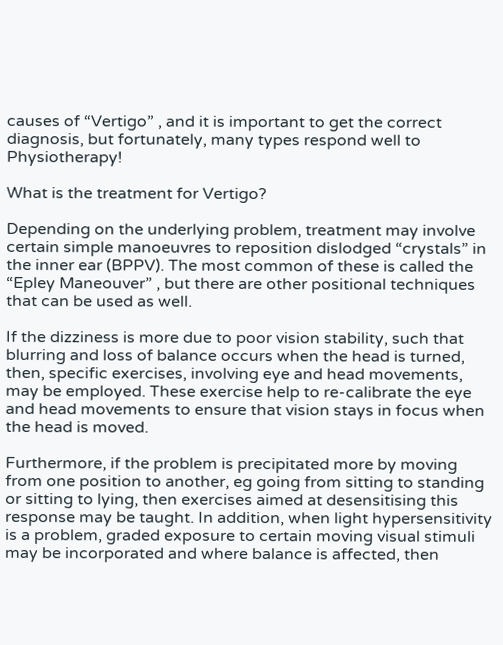causes of “Vertigo” , and it is important to get the correct diagnosis, but fortunately, many types respond well to Physiotherapy!

What is the treatment for Vertigo?

Depending on the underlying problem, treatment may involve certain simple manoeuvres to reposition dislodged “crystals” in the inner ear (BPPV). The most common of these is called the “Epley Maneouver” , but there are other positional techniques that can be used as well.

If the dizziness is more due to poor vision stability, such that blurring and loss of balance occurs when the head is turned, then, specific exercises, involving eye and head movements, may be employed. These exercise help to re-calibrate the eye and head movements to ensure that vision stays in focus when the head is moved.

Furthermore, if the problem is precipitated more by moving from one position to another, eg going from sitting to standing or sitting to lying, then exercises aimed at desensitising this response may be taught. In addition, when light hypersensitivity is a problem, graded exposure to certain moving visual stimuli may be incorporated and where balance is affected, then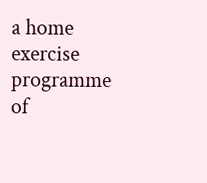a home exercise programme of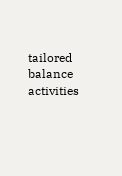tailored balance activities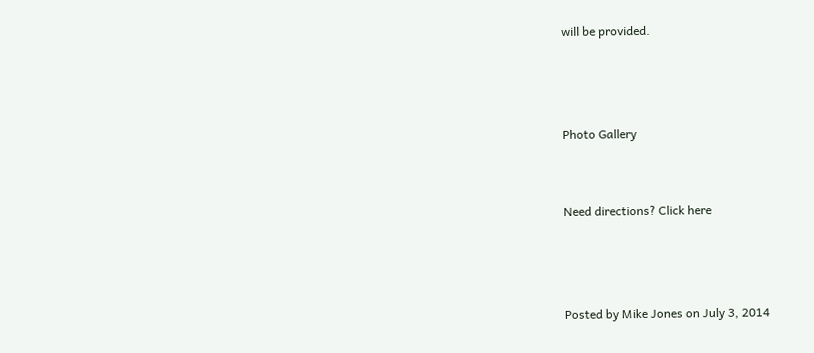will be provided.



Photo Gallery


Need directions? Click here



Posted by Mike Jones on July 3, 2014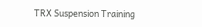TRX Suspension Training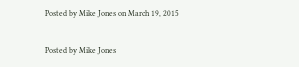Posted by Mike Jones on March 19, 2015


Posted by Mike Jones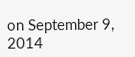on September 9, 2014